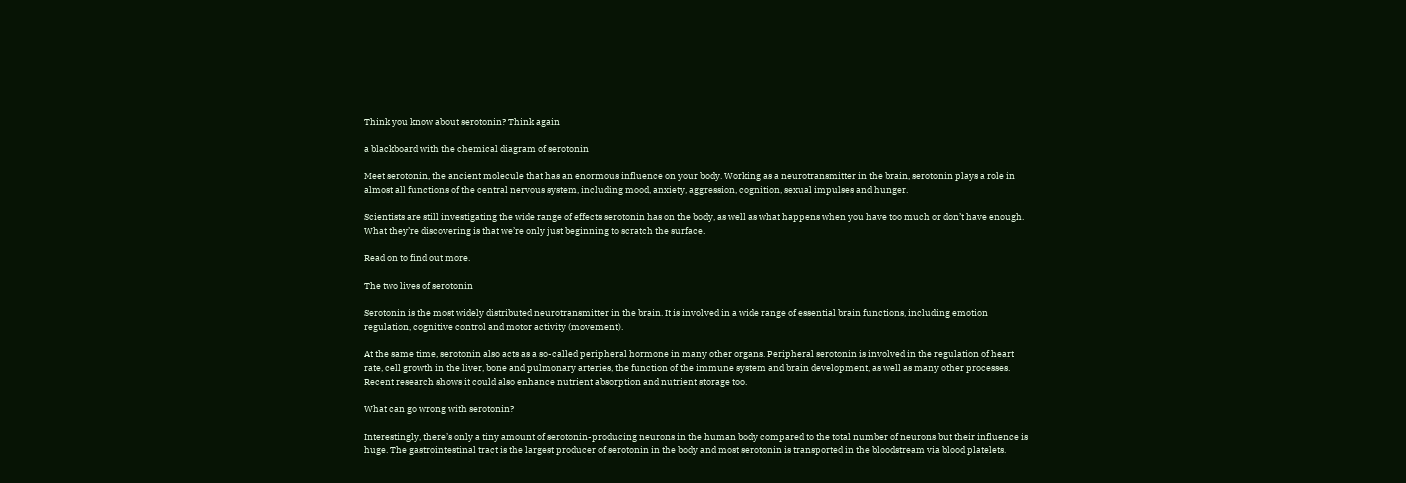Think you know about serotonin? Think again

a blackboard with the chemical diagram of serotonin

Meet serotonin, the ancient molecule that has an enormous influence on your body. Working as a neurotransmitter in the brain, serotonin plays a role in almost all functions of the central nervous system, including mood, anxiety, aggression, cognition, sexual impulses and hunger.

Scientists are still investigating the wide range of effects serotonin has on the body, as well as what happens when you have too much or don’t have enough. What they’re discovering is that we’re only just beginning to scratch the surface.

Read on to find out more.

The two lives of serotonin

Serotonin is the most widely distributed neurotransmitter in the brain. It is involved in a wide range of essential brain functions, including emotion regulation, cognitive control and motor activity (movement).

At the same time, serotonin also acts as a so-called peripheral hormone in many other organs. Peripheral serotonin is involved in the regulation of heart rate, cell growth in the liver, bone and pulmonary arteries, the function of the immune system and brain development, as well as many other processes. Recent research shows it could also enhance nutrient absorption and nutrient storage too.

What can go wrong with serotonin?

Interestingly, there’s only a tiny amount of serotonin-producing neurons in the human body compared to the total number of neurons but their influence is huge. The gastrointestinal tract is the largest producer of serotonin in the body and most serotonin is transported in the bloodstream via blood platelets.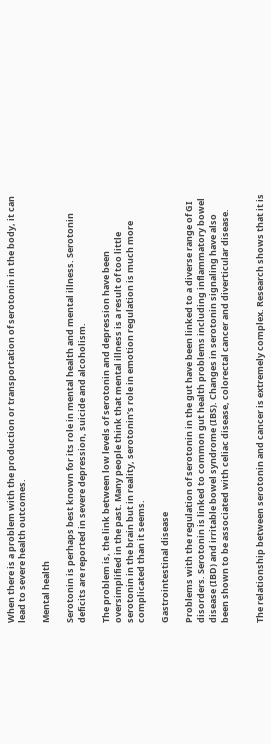When there is a problem with the production or transportation of serotonin in the body, it can lead to severe health outcomes.

Mental health

Serotonin is perhaps best known for its role in mental health and mental illness. Serotonin deficits are reported in severe depression, suicide and alcoholism.

The problem is, the link between low levels of serotonin and depression have been oversimplified in the past. Many people think that mental illness is a result of too little serotonin in the brain but in reality, serotonin’s role in emotion regulation is much more complicated than it seems.

Gastrointestinal disease

Problems with the regulation of serotonin in the gut have been linked to a diverse range of GI disorders. Serotonin is linked to common gut health problems including inflammatory bowel disease (IBD) and irritable bowel syndrome (IBS). Changes in serotonin signaling have also been shown to be associated with celiac disease, colorectal cancer and diverticular disease.


The relationship between serotonin and cancer is extremely complex. Research shows that it is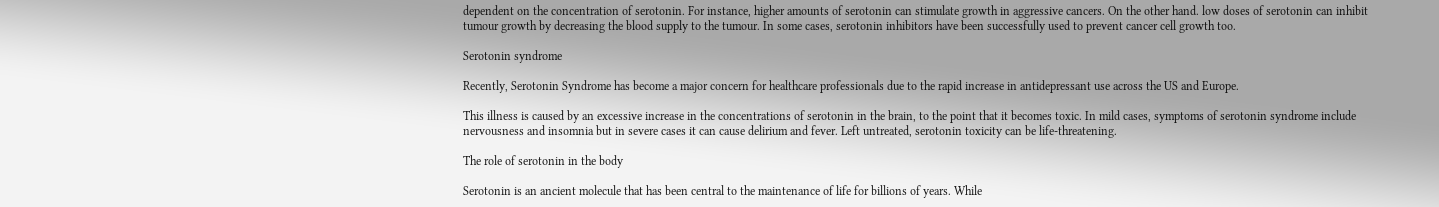dependent on the concentration of serotonin. For instance, higher amounts of serotonin can stimulate growth in aggressive cancers. On the other hand. low doses of serotonin can inhibit tumour growth by decreasing the blood supply to the tumour. In some cases, serotonin inhibitors have been successfully used to prevent cancer cell growth too.

Serotonin syndrome

Recently, Serotonin Syndrome has become a major concern for healthcare professionals due to the rapid increase in antidepressant use across the US and Europe.

This illness is caused by an excessive increase in the concentrations of serotonin in the brain, to the point that it becomes toxic. In mild cases, symptoms of serotonin syndrome include nervousness and insomnia but in severe cases it can cause delirium and fever. Left untreated, serotonin toxicity can be life-threatening.

The role of serotonin in the body

Serotonin is an ancient molecule that has been central to the maintenance of life for billions of years. While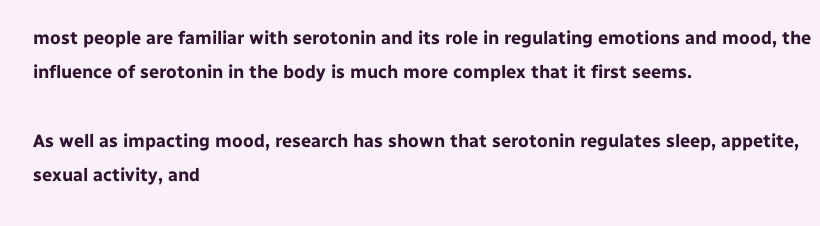most people are familiar with serotonin and its role in regulating emotions and mood, the influence of serotonin in the body is much more complex that it first seems.

As well as impacting mood, research has shown that serotonin regulates sleep, appetite, sexual activity, and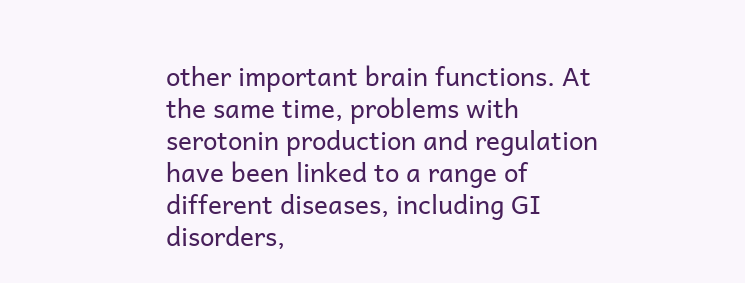other important brain functions. At the same time, problems with serotonin production and regulation have been linked to a range of different diseases, including GI disorders,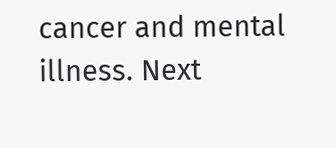cancer and mental illness. Next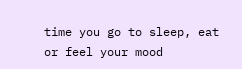time you go to sleep, eat or feel your mood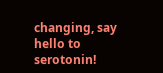changing, say hello to serotonin!